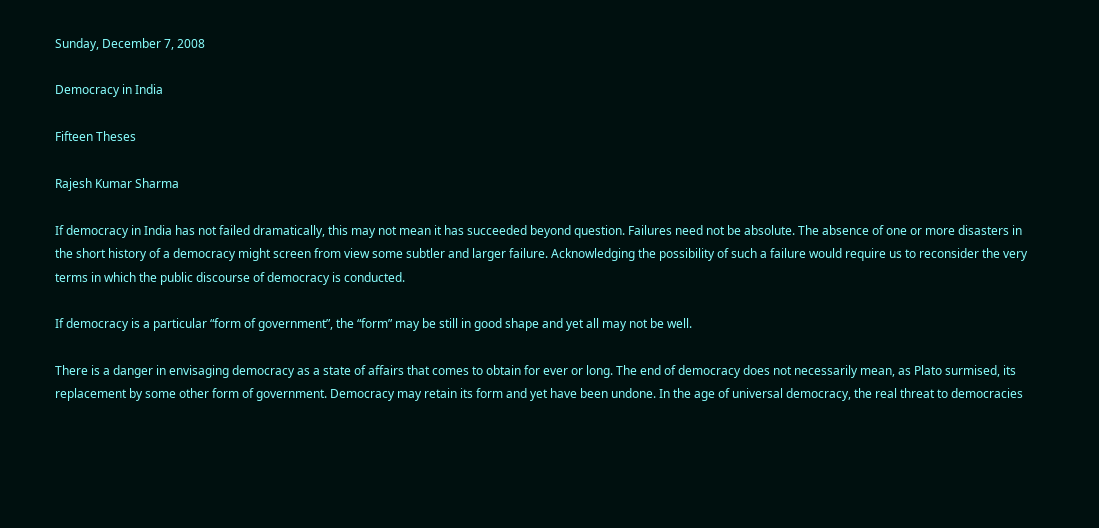Sunday, December 7, 2008

Democracy in India

Fifteen Theses

Rajesh Kumar Sharma

If democracy in India has not failed dramatically, this may not mean it has succeeded beyond question. Failures need not be absolute. The absence of one or more disasters in the short history of a democracy might screen from view some subtler and larger failure. Acknowledging the possibility of such a failure would require us to reconsider the very terms in which the public discourse of democracy is conducted.

If democracy is a particular “form of government”, the “form” may be still in good shape and yet all may not be well.

There is a danger in envisaging democracy as a state of affairs that comes to obtain for ever or long. The end of democracy does not necessarily mean, as Plato surmised, its replacement by some other form of government. Democracy may retain its form and yet have been undone. In the age of universal democracy, the real threat to democracies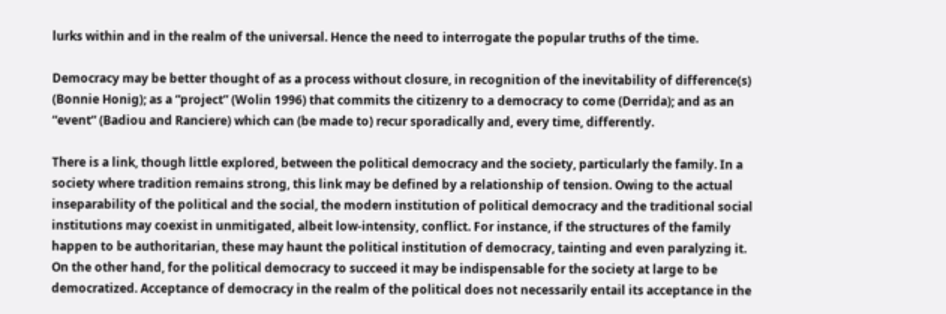lurks within and in the realm of the universal. Hence the need to interrogate the popular truths of the time.

Democracy may be better thought of as a process without closure, in recognition of the inevitability of difference(s) (Bonnie Honig); as a “project” (Wolin 1996) that commits the citizenry to a democracy to come (Derrida); and as an “event” (Badiou and Ranciere) which can (be made to) recur sporadically and, every time, differently.

There is a link, though little explored, between the political democracy and the society, particularly the family. In a society where tradition remains strong, this link may be defined by a relationship of tension. Owing to the actual inseparability of the political and the social, the modern institution of political democracy and the traditional social institutions may coexist in unmitigated, albeit low-intensity, conflict. For instance, if the structures of the family happen to be authoritarian, these may haunt the political institution of democracy, tainting and even paralyzing it. On the other hand, for the political democracy to succeed it may be indispensable for the society at large to be democratized. Acceptance of democracy in the realm of the political does not necessarily entail its acceptance in the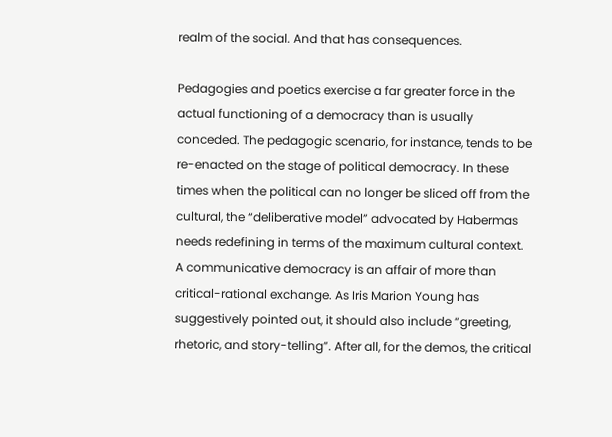realm of the social. And that has consequences.

Pedagogies and poetics exercise a far greater force in the actual functioning of a democracy than is usually conceded. The pedagogic scenario, for instance, tends to be re-enacted on the stage of political democracy. In these times when the political can no longer be sliced off from the cultural, the “deliberative model” advocated by Habermas needs redefining in terms of the maximum cultural context. A communicative democracy is an affair of more than critical-rational exchange. As Iris Marion Young has suggestively pointed out, it should also include “greeting, rhetoric, and story-telling”. After all, for the demos, the critical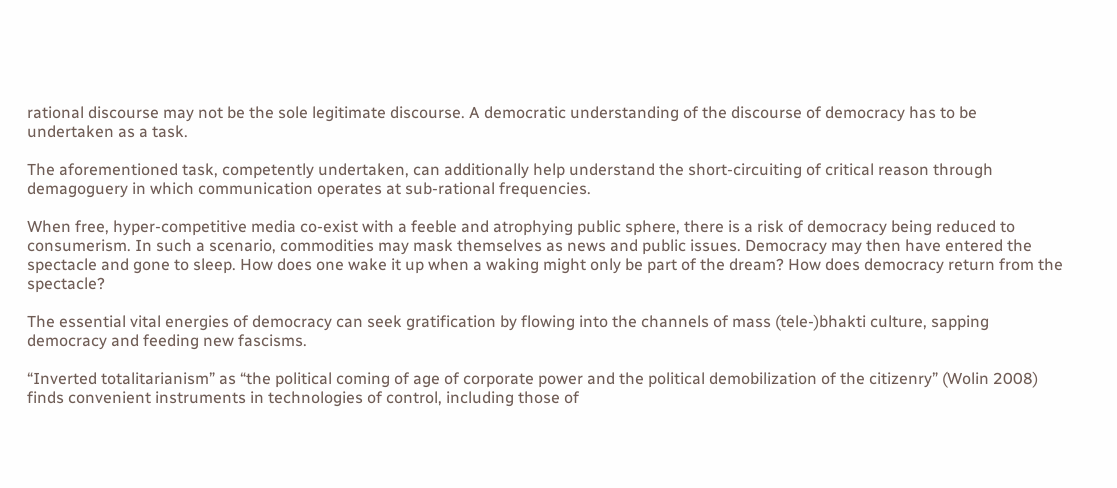rational discourse may not be the sole legitimate discourse. A democratic understanding of the discourse of democracy has to be undertaken as a task.

The aforementioned task, competently undertaken, can additionally help understand the short-circuiting of critical reason through demagoguery in which communication operates at sub-rational frequencies.

When free, hyper-competitive media co-exist with a feeble and atrophying public sphere, there is a risk of democracy being reduced to consumerism. In such a scenario, commodities may mask themselves as news and public issues. Democracy may then have entered the spectacle and gone to sleep. How does one wake it up when a waking might only be part of the dream? How does democracy return from the spectacle?

The essential vital energies of democracy can seek gratification by flowing into the channels of mass (tele-)bhakti culture, sapping democracy and feeding new fascisms.

“Inverted totalitarianism” as “the political coming of age of corporate power and the political demobilization of the citizenry” (Wolin 2008) finds convenient instruments in technologies of control, including those of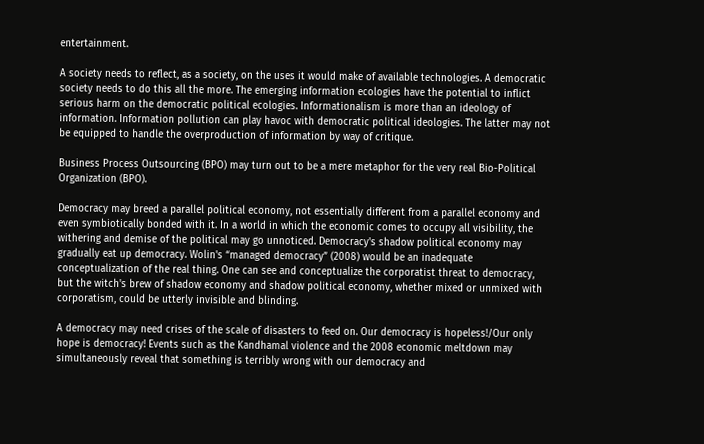entertainment.

A society needs to reflect, as a society, on the uses it would make of available technologies. A democratic society needs to do this all the more. The emerging information ecologies have the potential to inflict serious harm on the democratic political ecologies. Informationalism is more than an ideology of information. Information pollution can play havoc with democratic political ideologies. The latter may not be equipped to handle the overproduction of information by way of critique.

Business Process Outsourcing (BPO) may turn out to be a mere metaphor for the very real Bio-Political Organization (BPO).

Democracy may breed a parallel political economy, not essentially different from a parallel economy and even symbiotically bonded with it. In a world in which the economic comes to occupy all visibility, the withering and demise of the political may go unnoticed. Democracy's shadow political economy may gradually eat up democracy. Wolin's “managed democracy” (2008) would be an inadequate conceptualization of the real thing. One can see and conceptualize the corporatist threat to democracy, but the witch's brew of shadow economy and shadow political economy, whether mixed or unmixed with corporatism, could be utterly invisible and blinding.

A democracy may need crises of the scale of disasters to feed on. Our democracy is hopeless!/Our only hope is democracy! Events such as the Kandhamal violence and the 2008 economic meltdown may simultaneously reveal that something is terribly wrong with our democracy and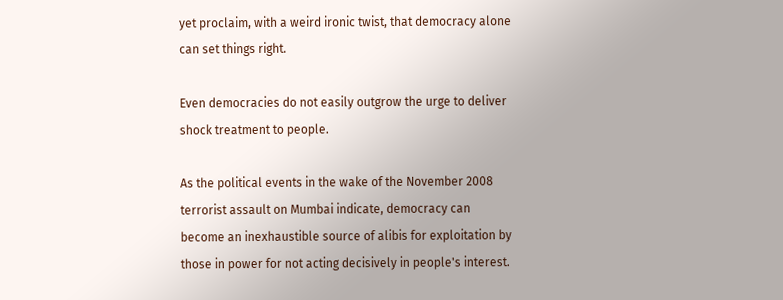yet proclaim, with a weird ironic twist, that democracy alone can set things right.

Even democracies do not easily outgrow the urge to deliver shock treatment to people.

As the political events in the wake of the November 2008 terrorist assault on Mumbai indicate, democracy can become an inexhaustible source of alibis for exploitation by those in power for not acting decisively in people's interest.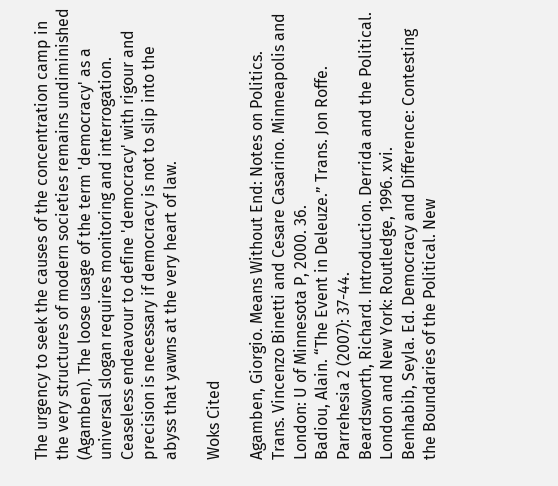The urgency to seek the causes of the concentration camp in the very structures of modern societies remains undiminished (Agamben). The loose usage of the term 'democracy' as a universal slogan requires monitoring and interrogation. Ceaseless endeavour to define 'democracy' with rigour and precision is necessary if democracy is not to slip into the abyss that yawns at the very heart of law.

Woks Cited

Agamben, Giorgio. Means Without End: Notes on Politics. Trans. Vincenzo Binetti and Cesare Casarino. Minneapolis and London: U of Minnesota P, 2000. 36.
Badiou, Alain. “The Event in Deleuze.” Trans. Jon Roffe. Parrehesia 2 (2007): 37-44.
Beardsworth, Richard. Introduction. Derrida and the Political. London and New York: Routledge, 1996. xvi.
Benhabib, Seyla. Ed. Democracy and Difference: Contesting the Boundaries of the Political. New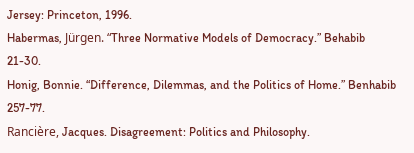Jersey: Princeton, 1996.
Habermas, Jürgen. “Three Normative Models of Democracy.” Behabib 21-30.
Honig, Bonnie. “Difference, Dilemmas, and the Politics of Home.” Benhabib 257-77.
Rancière, Jacques. Disagreement: Politics and Philosophy.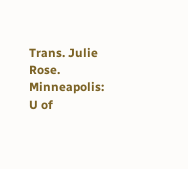Trans. Julie Rose. Minneapolis: U of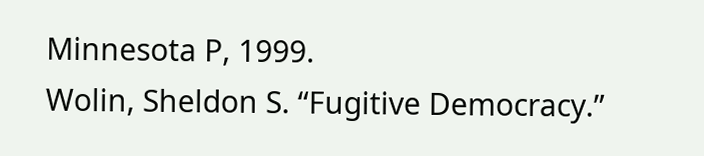Minnesota P, 1999.
Wolin, Sheldon S. “Fugitive Democracy.”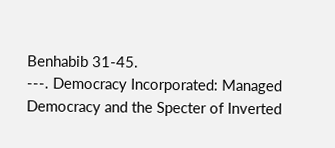Benhabib 31-45.
---. Democracy Incorporated: Managed Democracy and the Specter of Inverted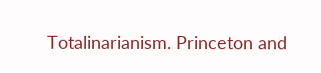Totalinarianism. Princeton and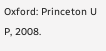Oxford: Princeton U P, 2008.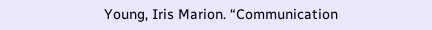Young, Iris Marion. “Communication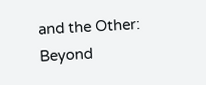and the Other: Beyond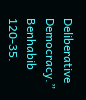Deliberative Democracy.” Benhabib 120-35.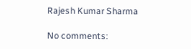Rajesh Kumar Sharma

No comments: